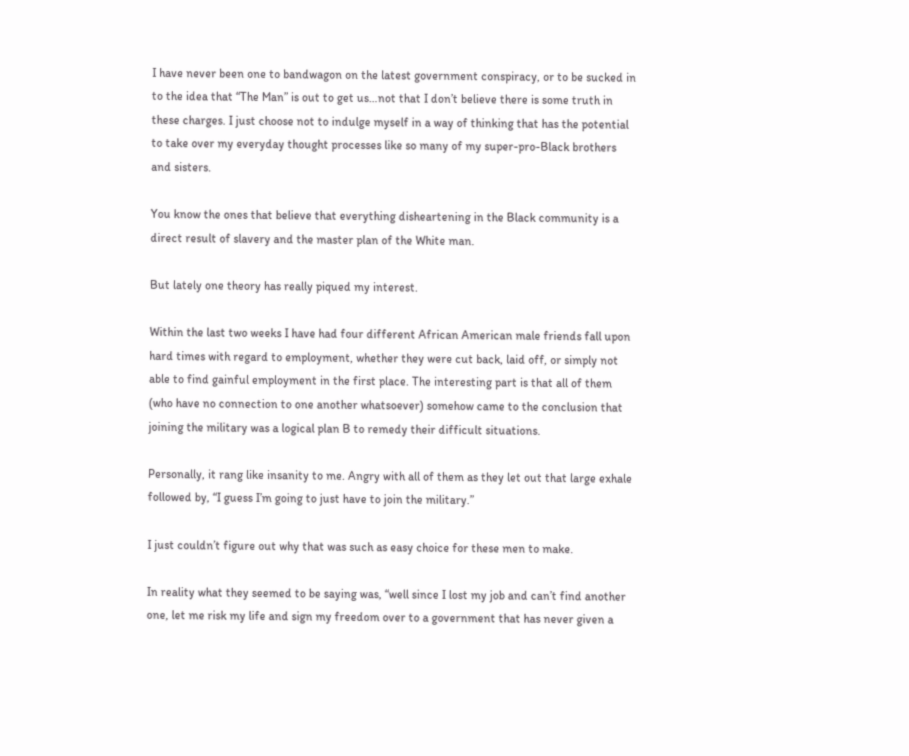I have never been one to bandwagon on the latest government conspiracy, or to be sucked in to the idea that “The Man” is out to get us…not that I don’t believe there is some truth in these charges. I just choose not to indulge myself in a way of thinking that has the potential to take over my everyday thought processes like so many of my super-pro-Black brothers and sisters.

You know the ones that believe that everything disheartening in the Black community is a direct result of slavery and the master plan of the White man.

But lately one theory has really piqued my interest.

Within the last two weeks I have had four different African American male friends fall upon hard times with regard to employment, whether they were cut back, laid off, or simply not able to find gainful employment in the first place. The interesting part is that all of them (who have no connection to one another whatsoever) somehow came to the conclusion that joining the military was a logical plan B to remedy their difficult situations.

Personally, it rang like insanity to me. Angry with all of them as they let out that large exhale followed by, “I guess I’m going to just have to join the military.”

I just couldn’t figure out why that was such as easy choice for these men to make.

In reality what they seemed to be saying was, “well since I lost my job and can’t find another one, let me risk my life and sign my freedom over to a government that has never given a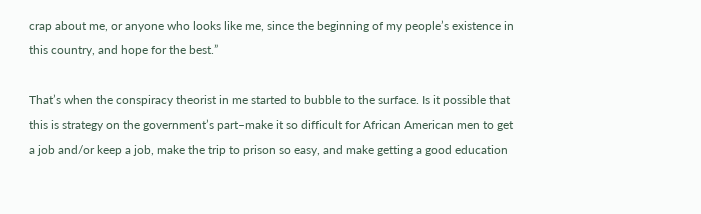crap about me, or anyone who looks like me, since the beginning of my people’s existence in this country, and hope for the best.”

That’s when the conspiracy theorist in me started to bubble to the surface. Is it possible that this is strategy on the government’s part–make it so difficult for African American men to get a job and/or keep a job, make the trip to prison so easy, and make getting a good education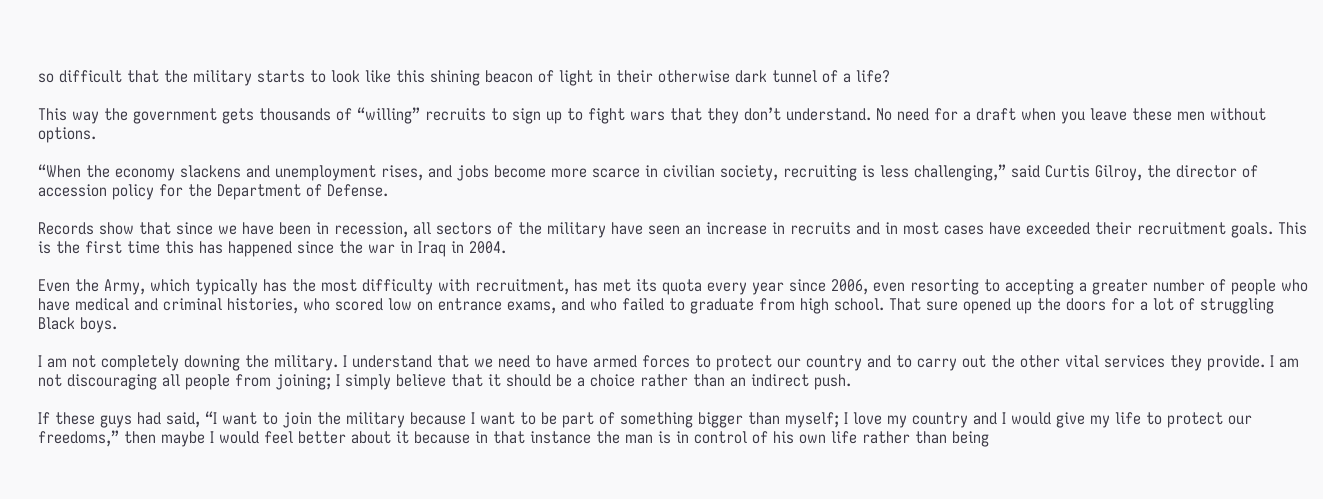so difficult that the military starts to look like this shining beacon of light in their otherwise dark tunnel of a life?

This way the government gets thousands of “willing” recruits to sign up to fight wars that they don’t understand. No need for a draft when you leave these men without options.

“When the economy slackens and unemployment rises, and jobs become more scarce in civilian society, recruiting is less challenging,” said Curtis Gilroy, the director of accession policy for the Department of Defense.

Records show that since we have been in recession, all sectors of the military have seen an increase in recruits and in most cases have exceeded their recruitment goals. This is the first time this has happened since the war in Iraq in 2004.

Even the Army, which typically has the most difficulty with recruitment, has met its quota every year since 2006, even resorting to accepting a greater number of people who have medical and criminal histories, who scored low on entrance exams, and who failed to graduate from high school. That sure opened up the doors for a lot of struggling Black boys.

I am not completely downing the military. I understand that we need to have armed forces to protect our country and to carry out the other vital services they provide. I am not discouraging all people from joining; I simply believe that it should be a choice rather than an indirect push.

If these guys had said, “I want to join the military because I want to be part of something bigger than myself; I love my country and I would give my life to protect our freedoms,” then maybe I would feel better about it because in that instance the man is in control of his own life rather than being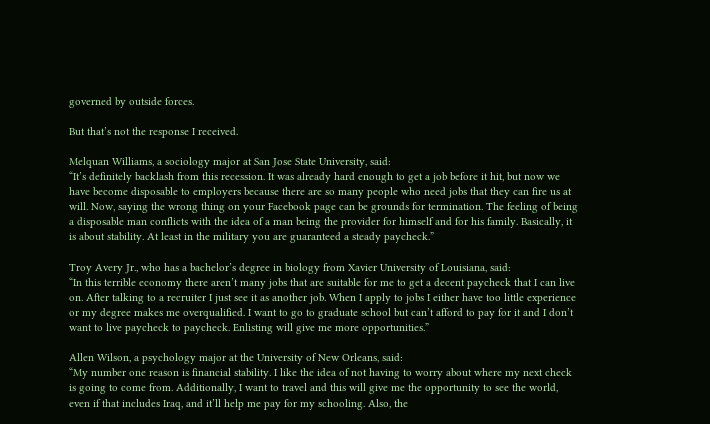governed by outside forces.

But that’s not the response I received.

Melquan Williams, a sociology major at San Jose State University, said:
“It’s definitely backlash from this recession. It was already hard enough to get a job before it hit, but now we have become disposable to employers because there are so many people who need jobs that they can fire us at will. Now, saying the wrong thing on your Facebook page can be grounds for termination. The feeling of being a disposable man conflicts with the idea of a man being the provider for himself and for his family. Basically, it is about stability. At least in the military you are guaranteed a steady paycheck.”

Troy Avery Jr., who has a bachelor’s degree in biology from Xavier University of Louisiana, said:
“In this terrible economy there aren’t many jobs that are suitable for me to get a decent paycheck that I can live on. After talking to a recruiter I just see it as another job. When I apply to jobs I either have too little experience or my degree makes me overqualified. I want to go to graduate school but can’t afford to pay for it and I don’t want to live paycheck to paycheck. Enlisting will give me more opportunities.”

Allen Wilson, a psychology major at the University of New Orleans, said:
“My number one reason is financial stability. I like the idea of not having to worry about where my next check is going to come from. Additionally, I want to travel and this will give me the opportunity to see the world, even if that includes Iraq, and it’ll help me pay for my schooling. Also, the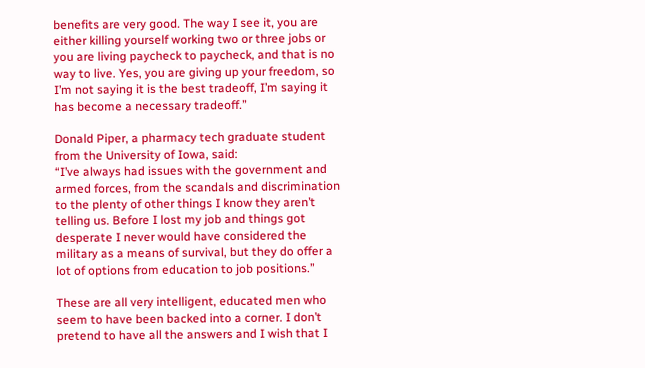benefits are very good. The way I see it, you are either killing yourself working two or three jobs or you are living paycheck to paycheck, and that is no way to live. Yes, you are giving up your freedom, so I’m not saying it is the best tradeoff, I’m saying it has become a necessary tradeoff.”

Donald Piper, a pharmacy tech graduate student from the University of Iowa, said:
“I’ve always had issues with the government and armed forces, from the scandals and discrimination to the plenty of other things I know they aren’t telling us. Before I lost my job and things got desperate I never would have considered the military as a means of survival, but they do offer a lot of options from education to job positions.”

These are all very intelligent, educated men who seem to have been backed into a corner. I don’t pretend to have all the answers and I wish that I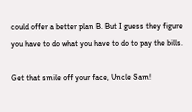could offer a better plan B. But I guess they figure you have to do what you have to do to pay the bills.

Get that smile off your face, Uncle Sam!